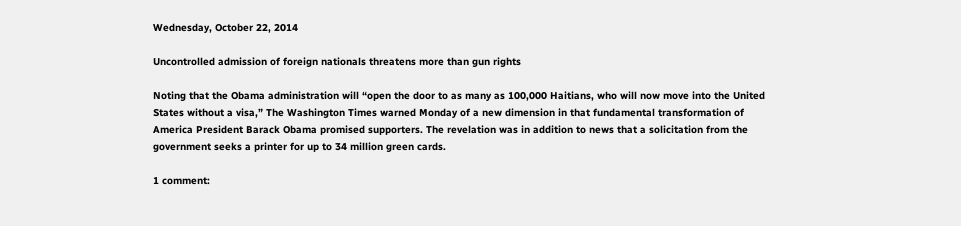Wednesday, October 22, 2014

Uncontrolled admission of foreign nationals threatens more than gun rights

Noting that the Obama administration will “open the door to as many as 100,000 Haitians, who will now move into the United States without a visa,” The Washington Times warned Monday of a new dimension in that fundamental transformation of America President Barack Obama promised supporters. The revelation was in addition to news that a solicitation from the government seeks a printer for up to 34 million green cards.

1 comment: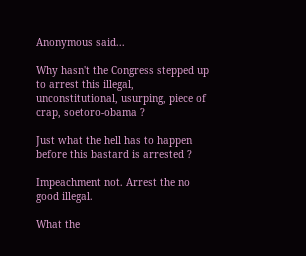Anonymous said...

Why hasn't the Congress stepped up to arrest this illegal, unconstitutional, usurping, piece of crap, soetoro-obama ?

Just what the hell has to happen before this bastard is arrested ?

Impeachment not. Arrest the no good illegal.

What the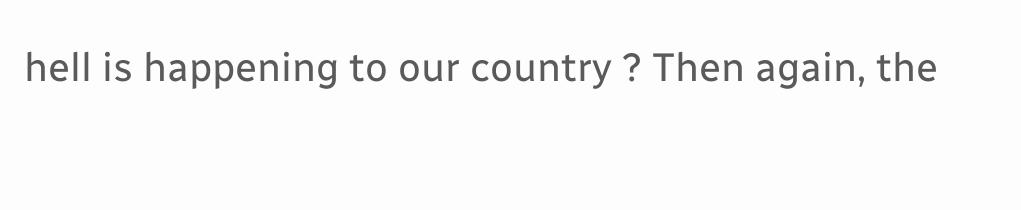hell is happening to our country ? Then again, the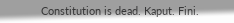Constitution is dead. Kaput. Fini.